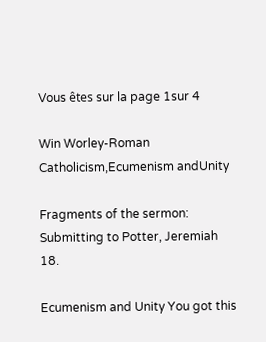Vous êtes sur la page 1sur 4

Win Worley-Roman Catholicism,Ecumenism andUnity

Fragments of the sermon: Submitting to Potter, Jeremiah 18.

Ecumenism and Unity You got this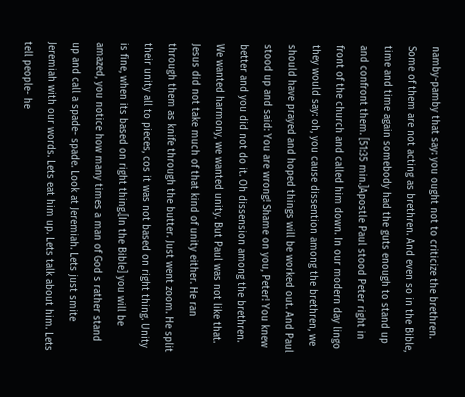namby-pamby that say: you ought not to criticize the brethren. Some of them are not acting as brethren. And even so in the Bible, time and time again somebody had the guts enough to stand up and confront them. [51:35 min.]Apostle Paul stood Peter right in front of the church and called him down. In our modern day lingo they would say: oh, you cause dissention among the brethren, we should have prayed and hoped things will be worked out. And Paul stood up and said: You are wrong! Shame on you, Peter! You knew better and you did not do it. Oh dissension among the brethren. We wanted harmony, we wanted unity. But Paul was not like that. Jesus did not take much of that kind of unity either. He ran through them as knife through the butter. Just went zoom. He split their unity all to pieces, cos it was not based on right thing. Unity is fine, when its based on right thing.[In the Bible] you will be amazed, you notice how many times a man of God s rather stand up and call a spade- spade. Look at Jeremiah. Lets just smite Jeremiah with our words. Lets eat him up. Lets talk about him. Lets tell people- he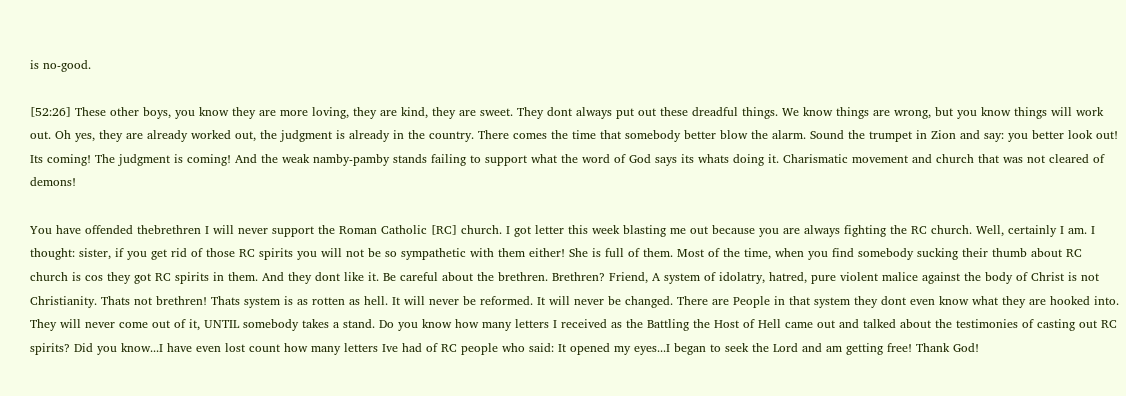is no-good.

[52:26] These other boys, you know they are more loving, they are kind, they are sweet. They dont always put out these dreadful things. We know things are wrong, but you know things will work out. Oh yes, they are already worked out, the judgment is already in the country. There comes the time that somebody better blow the alarm. Sound the trumpet in Zion and say: you better look out! Its coming! The judgment is coming! And the weak namby-pamby stands failing to support what the word of God says its whats doing it. Charismatic movement and church that was not cleared of demons!

You have offended thebrethren I will never support the Roman Catholic [RC] church. I got letter this week blasting me out because you are always fighting the RC church. Well, certainly I am. I thought: sister, if you get rid of those RC spirits you will not be so sympathetic with them either! She is full of them. Most of the time, when you find somebody sucking their thumb about RC church is cos they got RC spirits in them. And they dont like it. Be careful about the brethren. Brethren? Friend, A system of idolatry, hatred, pure violent malice against the body of Christ is not Christianity. Thats not brethren! Thats system is as rotten as hell. It will never be reformed. It will never be changed. There are People in that system they dont even know what they are hooked into. They will never come out of it, UNTIL somebody takes a stand. Do you know how many letters I received as the Battling the Host of Hell came out and talked about the testimonies of casting out RC spirits? Did you know...I have even lost count how many letters Ive had of RC people who said: It opened my eyes...I began to seek the Lord and am getting free! Thank God!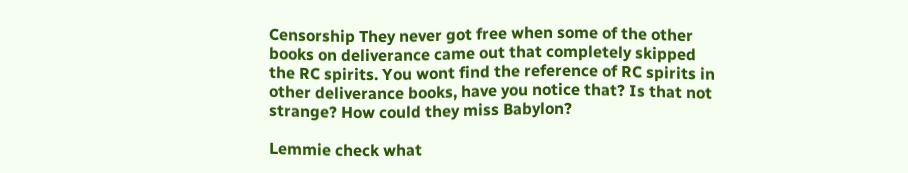Censorship They never got free when some of the other books on deliverance came out that completely skipped the RC spirits. You wont find the reference of RC spirits in other deliverance books, have you notice that? Is that not strange? How could they miss Babylon?

Lemmie check what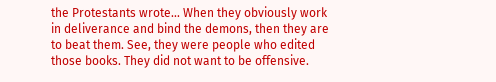the Protestants wrote... When they obviously work in deliverance and bind the demons, then they are to beat them. See, they were people who edited those books. They did not want to be offensive.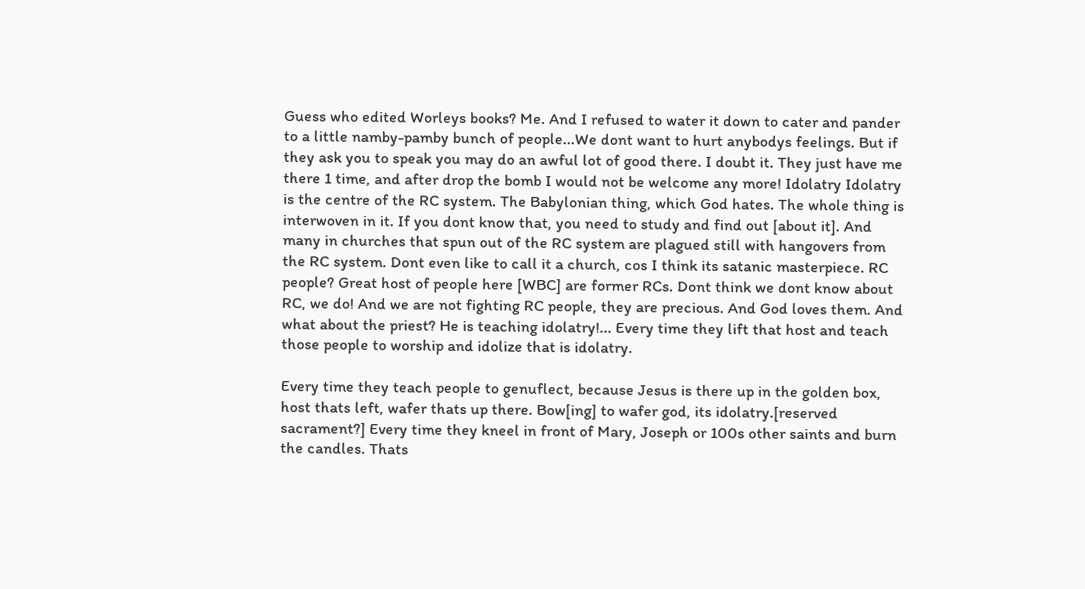Guess who edited Worleys books? Me. And I refused to water it down to cater and pander to a little namby-pamby bunch of people...We dont want to hurt anybodys feelings. But if they ask you to speak you may do an awful lot of good there. I doubt it. They just have me there 1 time, and after drop the bomb I would not be welcome any more! Idolatry Idolatry is the centre of the RC system. The Babylonian thing, which God hates. The whole thing is interwoven in it. If you dont know that, you need to study and find out [about it]. And many in churches that spun out of the RC system are plagued still with hangovers from the RC system. Dont even like to call it a church, cos I think its satanic masterpiece. RC people? Great host of people here [WBC] are former RCs. Dont think we dont know about RC, we do! And we are not fighting RC people, they are precious. And God loves them. And what about the priest? He is teaching idolatry!... Every time they lift that host and teach those people to worship and idolize that is idolatry.

Every time they teach people to genuflect, because Jesus is there up in the golden box, host thats left, wafer thats up there. Bow[ing] to wafer god, its idolatry.[reserved sacrament?] Every time they kneel in front of Mary, Joseph or 100s other saints and burn the candles. Thats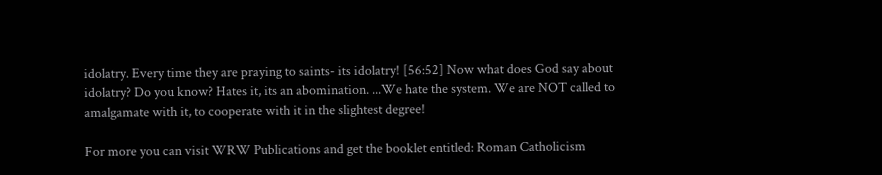idolatry. Every time they are praying to saints- its idolatry! [56:52] Now what does God say about idolatry? Do you know? Hates it, its an abomination. ...We hate the system. We are NOT called to amalgamate with it, to cooperate with it in the slightest degree!

For more you can visit WRW Publications and get the booklet entitled: Roman Catholicism